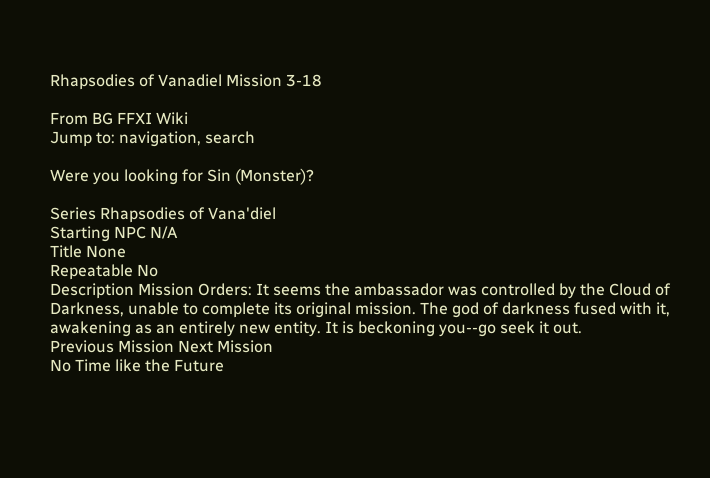Rhapsodies of Vanadiel Mission 3-18

From BG FFXI Wiki
Jump to: navigation, search

Were you looking for Sin (Monster)?

Series Rhapsodies of Vana'diel
Starting NPC N/A
Title None
Repeatable No
Description Mission Orders: It seems the ambassador was controlled by the Cloud of Darkness, unable to complete its original mission. The god of darkness fused with it, awakening as an entirely new entity. It is beckoning you--go seek it out.
Previous Mission Next Mission
No Time like the Future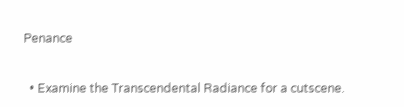Penance


  • Examine the Transcendental Radiance for a cutscene.